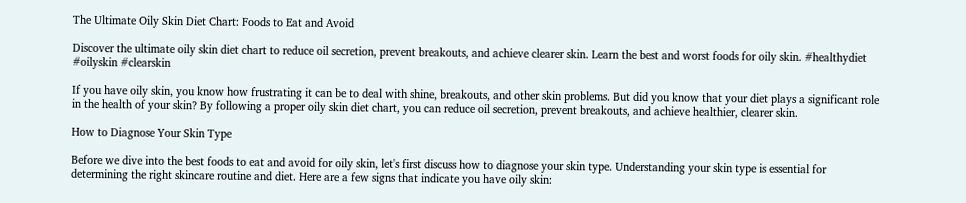The Ultimate Oily Skin Diet Chart: Foods to Eat and Avoid

Discover the ultimate oily skin diet chart to reduce oil secretion, prevent breakouts, and achieve clearer skin. Learn the best and worst foods for oily skin. #healthydiet #oilyskin #clearskin

If you have oily skin, you know how frustrating it can be to deal with shine, breakouts, and other skin problems. But did you know that your diet plays a significant role in the health of your skin? By following a proper oily skin diet chart, you can reduce oil secretion, prevent breakouts, and achieve healthier, clearer skin.

How to Diagnose Your Skin Type

Before we dive into the best foods to eat and avoid for oily skin, let's first discuss how to diagnose your skin type. Understanding your skin type is essential for determining the right skincare routine and diet. Here are a few signs that indicate you have oily skin: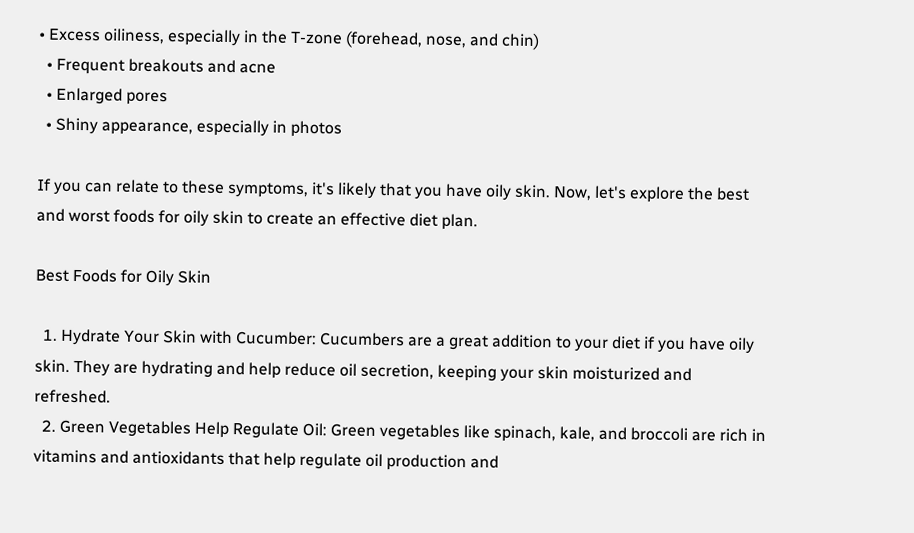• Excess oiliness, especially in the T-zone (forehead, nose, and chin)
  • Frequent breakouts and acne
  • Enlarged pores
  • Shiny appearance, especially in photos

If you can relate to these symptoms, it's likely that you have oily skin. Now, let's explore the best and worst foods for oily skin to create an effective diet plan.

Best Foods for Oily Skin

  1. Hydrate Your Skin with Cucumber: Cucumbers are a great addition to your diet if you have oily skin. They are hydrating and help reduce oil secretion, keeping your skin moisturized and refreshed.
  2. Green Vegetables Help Regulate Oil: Green vegetables like spinach, kale, and broccoli are rich in vitamins and antioxidants that help regulate oil production and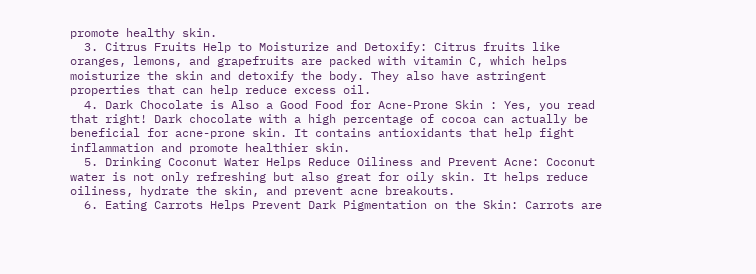promote healthy skin.
  3. Citrus Fruits Help to Moisturize and Detoxify: Citrus fruits like oranges, lemons, and grapefruits are packed with vitamin C, which helps moisturize the skin and detoxify the body. They also have astringent properties that can help reduce excess oil.
  4. Dark Chocolate is Also a Good Food for Acne-Prone Skin : Yes, you read that right! Dark chocolate with a high percentage of cocoa can actually be beneficial for acne-prone skin. It contains antioxidants that help fight inflammation and promote healthier skin.
  5. Drinking Coconut Water Helps Reduce Oiliness and Prevent Acne: Coconut water is not only refreshing but also great for oily skin. It helps reduce oiliness, hydrate the skin, and prevent acne breakouts.
  6. Eating Carrots Helps Prevent Dark Pigmentation on the Skin: Carrots are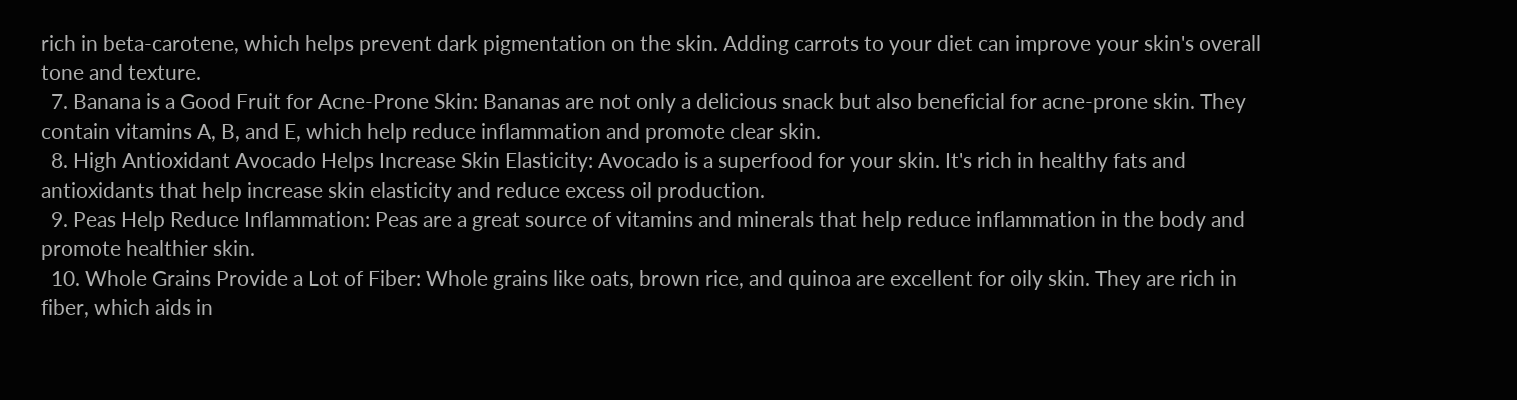rich in beta-carotene, which helps prevent dark pigmentation on the skin. Adding carrots to your diet can improve your skin's overall tone and texture.
  7. Banana is a Good Fruit for Acne-Prone Skin: Bananas are not only a delicious snack but also beneficial for acne-prone skin. They contain vitamins A, B, and E, which help reduce inflammation and promote clear skin.
  8. High Antioxidant Avocado Helps Increase Skin Elasticity: Avocado is a superfood for your skin. It's rich in healthy fats and antioxidants that help increase skin elasticity and reduce excess oil production.
  9. Peas Help Reduce Inflammation: Peas are a great source of vitamins and minerals that help reduce inflammation in the body and promote healthier skin.
  10. Whole Grains Provide a Lot of Fiber: Whole grains like oats, brown rice, and quinoa are excellent for oily skin. They are rich in fiber, which aids in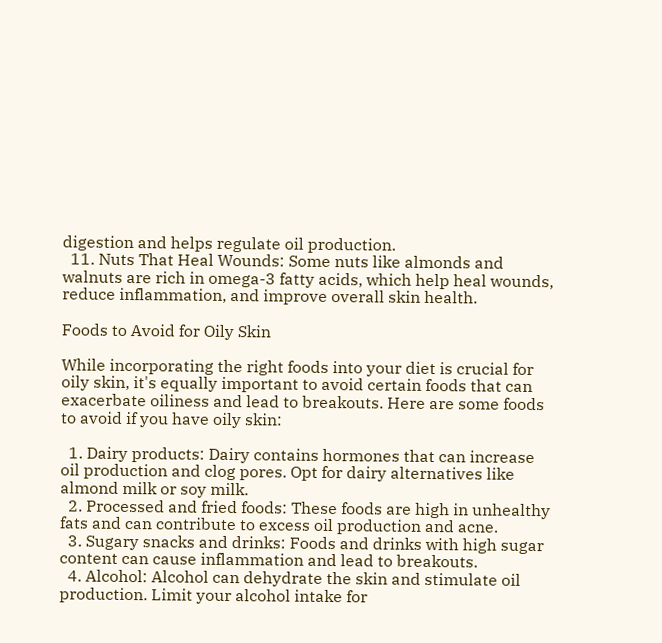digestion and helps regulate oil production.
  11. Nuts That Heal Wounds: Some nuts like almonds and walnuts are rich in omega-3 fatty acids, which help heal wounds, reduce inflammation, and improve overall skin health.

Foods to Avoid for Oily Skin

While incorporating the right foods into your diet is crucial for oily skin, it's equally important to avoid certain foods that can exacerbate oiliness and lead to breakouts. Here are some foods to avoid if you have oily skin:

  1. Dairy products: Dairy contains hormones that can increase oil production and clog pores. Opt for dairy alternatives like almond milk or soy milk.
  2. Processed and fried foods: These foods are high in unhealthy fats and can contribute to excess oil production and acne.
  3. Sugary snacks and drinks: Foods and drinks with high sugar content can cause inflammation and lead to breakouts.
  4. Alcohol: Alcohol can dehydrate the skin and stimulate oil production. Limit your alcohol intake for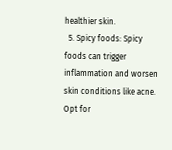healthier skin.
  5. Spicy foods: Spicy foods can trigger inflammation and worsen skin conditions like acne. Opt for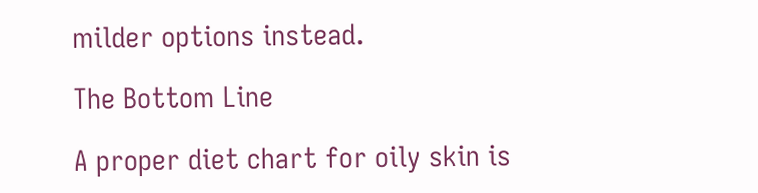milder options instead.

The Bottom Line

A proper diet chart for oily skin is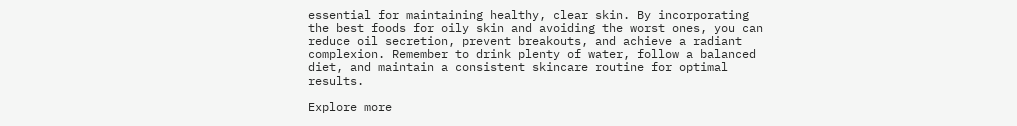essential for maintaining healthy, clear skin. By incorporating the best foods for oily skin and avoiding the worst ones, you can reduce oil secretion, prevent breakouts, and achieve a radiant complexion. Remember to drink plenty of water, follow a balanced diet, and maintain a consistent skincare routine for optimal results.

Explore more